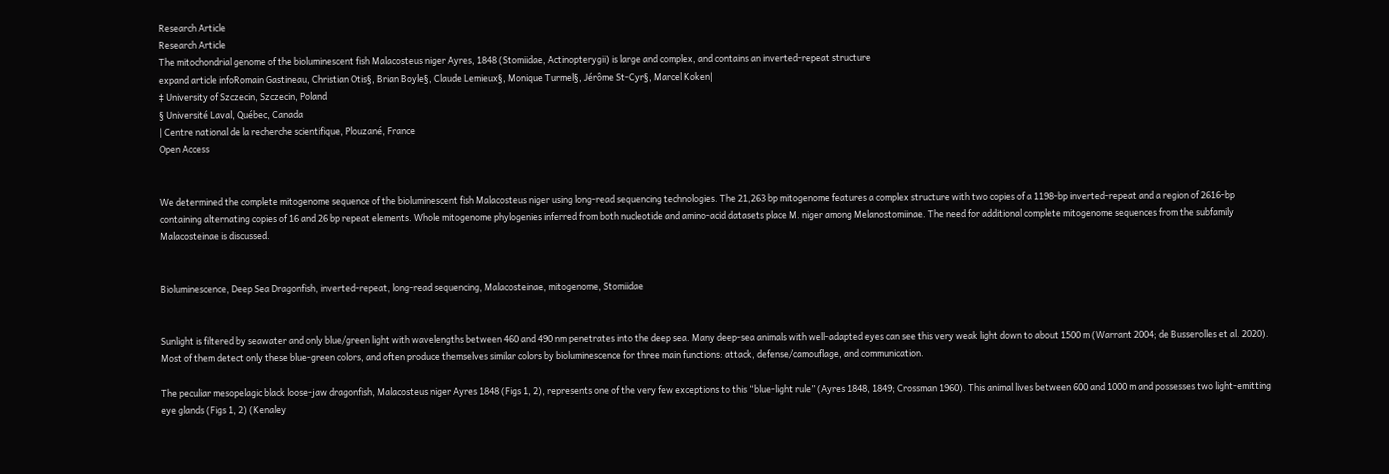Research Article
Research Article
The mitochondrial genome of the bioluminescent fish Malacosteus niger Ayres, 1848 (Stomiidae, Actinopterygii) is large and complex, and contains an inverted-repeat structure
expand article infoRomain Gastineau, Christian Otis§, Brian Boyle§, Claude Lemieux§, Monique Turmel§, Jérôme St-Cyr§, Marcel Koken|
‡ University of Szczecin, Szczecin, Poland
§ Université Laval, Québec, Canada
| Centre national de la recherche scientifique, Plouzané, France
Open Access


We determined the complete mitogenome sequence of the bioluminescent fish Malacosteus niger using long-read sequencing technologies. The 21,263 bp mitogenome features a complex structure with two copies of a 1198-bp inverted-repeat and a region of 2616-bp containing alternating copies of 16 and 26 bp repeat elements. Whole mitogenome phylogenies inferred from both nucleotide and amino-acid datasets place M. niger among Melanostomiinae. The need for additional complete mitogenome sequences from the subfamily Malacosteinae is discussed.


Bioluminescence, Deep Sea Dragonfish, inverted-repeat, long-read sequencing, Malacosteinae, mitogenome, Stomiidae


Sunlight is filtered by seawater and only blue/green light with wavelengths between 460 and 490 nm penetrates into the deep sea. Many deep-sea animals with well-adapted eyes can see this very weak light down to about 1500 m (Warrant 2004; de Busserolles et al. 2020). Most of them detect only these blue-green colors, and often produce themselves similar colors by bioluminescence for three main functions: attack, defense/camouflage, and communication.

The peculiar mesopelagic black loose-jaw dragonfish, Malacosteus niger Ayres 1848 (Figs 1, 2), represents one of the very few exceptions to this “blue-light rule” (Ayres 1848, 1849; Crossman 1960). This animal lives between 600 and 1000 m and possesses two light-emitting eye glands (Figs 1, 2) (Kenaley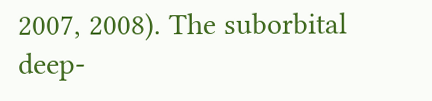2007, 2008). The suborbital deep-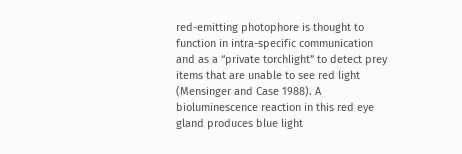red-emitting photophore is thought to function in intra-specific communication and as a “private torchlight” to detect prey items that are unable to see red light (Mensinger and Case 1988). A bioluminescence reaction in this red eye gland produces blue light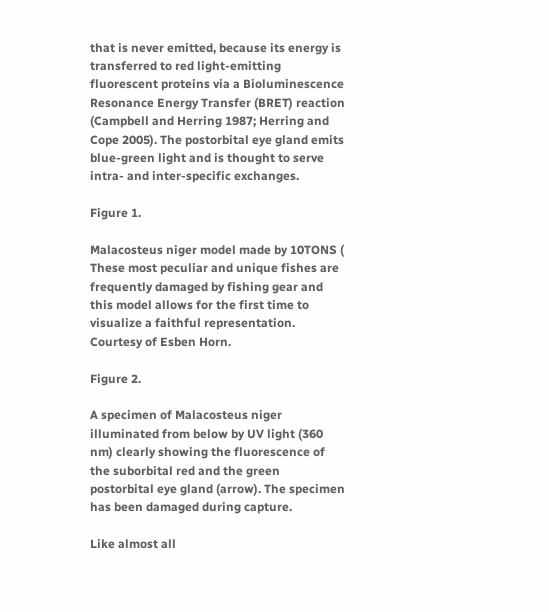that is never emitted, because its energy is transferred to red light-emitting fluorescent proteins via a Bioluminescence Resonance Energy Transfer (BRET) reaction (Campbell and Herring 1987; Herring and Cope 2005). The postorbital eye gland emits blue-green light and is thought to serve intra- and inter-specific exchanges.

Figure 1.

Malacosteus niger model made by 10TONS ( These most peculiar and unique fishes are frequently damaged by fishing gear and this model allows for the first time to visualize a faithful representation. Courtesy of Esben Horn.

Figure 2.

A specimen of Malacosteus niger illuminated from below by UV light (360 nm) clearly showing the fluorescence of the suborbital red and the green postorbital eye gland (arrow). The specimen has been damaged during capture.

Like almost all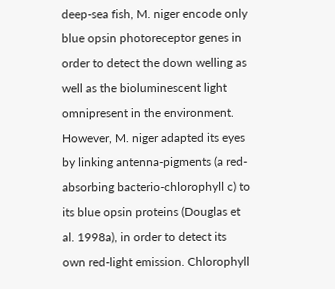deep-sea fish, M. niger encode only blue opsin photoreceptor genes in order to detect the down welling as well as the bioluminescent light omnipresent in the environment. However, M. niger adapted its eyes by linking antenna-pigments (a red-absorbing bacterio-chlorophyll c) to its blue opsin proteins (Douglas et al. 1998a), in order to detect its own red-light emission. Chlorophyll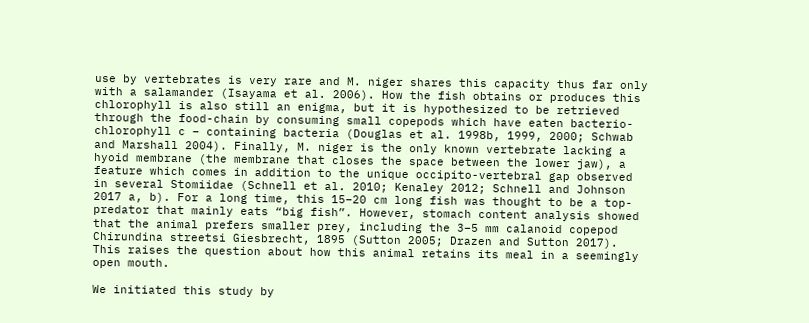use by vertebrates is very rare and M. niger shares this capacity thus far only with a salamander (Isayama et al. 2006). How the fish obtains or produces this chlorophyll is also still an enigma, but it is hypothesized to be retrieved through the food-chain by consuming small copepods which have eaten bacterio-chlorophyll c – containing bacteria (Douglas et al. 1998b, 1999, 2000; Schwab and Marshall 2004). Finally, M. niger is the only known vertebrate lacking a hyoid membrane (the membrane that closes the space between the lower jaw), a feature which comes in addition to the unique occipito-vertebral gap observed in several Stomiidae (Schnell et al. 2010; Kenaley 2012; Schnell and Johnson 2017 a, b). For a long time, this 15–20 cm long fish was thought to be a top-predator that mainly eats “big fish”. However, stomach content analysis showed that the animal prefers smaller prey, including the 3–5 mm calanoid copepod Chirundina streetsi Giesbrecht, 1895 (Sutton 2005; Drazen and Sutton 2017). This raises the question about how this animal retains its meal in a seemingly open mouth.

We initiated this study by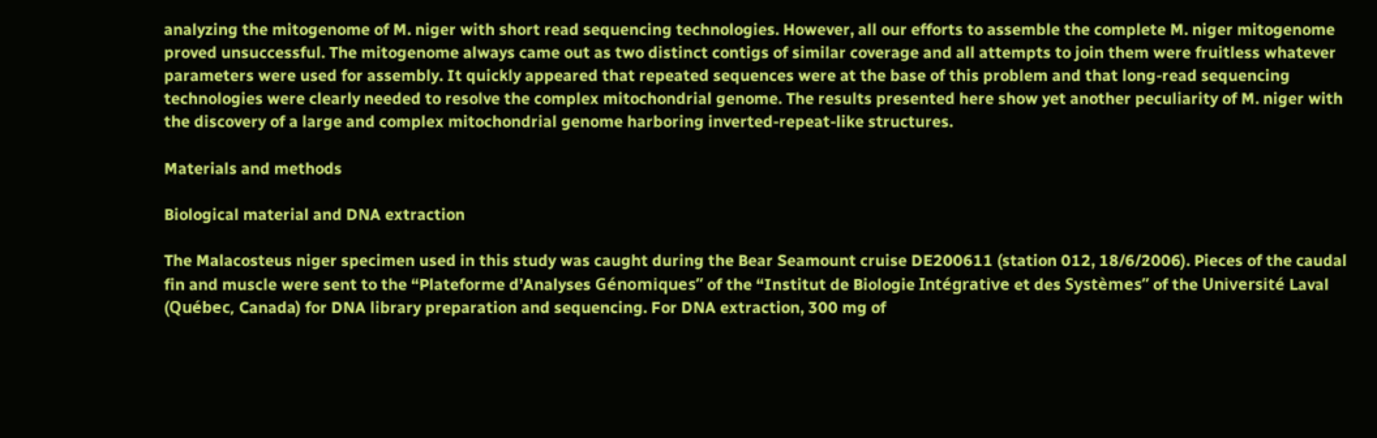analyzing the mitogenome of M. niger with short read sequencing technologies. However, all our efforts to assemble the complete M. niger mitogenome proved unsuccessful. The mitogenome always came out as two distinct contigs of similar coverage and all attempts to join them were fruitless whatever parameters were used for assembly. It quickly appeared that repeated sequences were at the base of this problem and that long-read sequencing technologies were clearly needed to resolve the complex mitochondrial genome. The results presented here show yet another peculiarity of M. niger with the discovery of a large and complex mitochondrial genome harboring inverted-repeat-like structures.

Materials and methods

Biological material and DNA extraction

The Malacosteus niger specimen used in this study was caught during the Bear Seamount cruise DE200611 (station 012, 18/6/2006). Pieces of the caudal fin and muscle were sent to the “Plateforme d’Analyses Génomiques” of the “Institut de Biologie Intégrative et des Systèmes” of the Université Laval (Québec, Canada) for DNA library preparation and sequencing. For DNA extraction, 300 mg of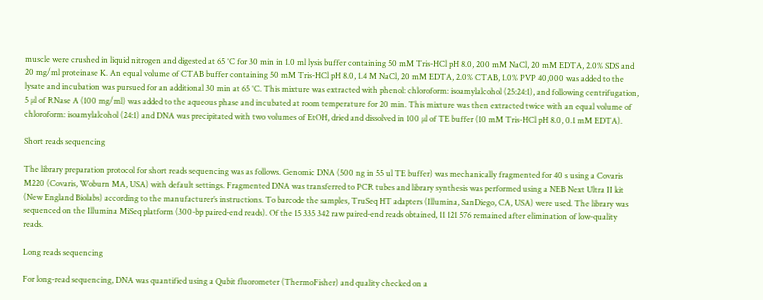muscle were crushed in liquid nitrogen and digested at 65 °C for 30 min in 1.0 ml lysis buffer containing 50 mM Tris-HCl pH 8.0, 200 mM NaCl, 20 mM EDTA, 2.0% SDS and 20 mg/ml proteinase K. An equal volume of CTAB buffer containing 50 mM Tris-HCl pH 8.0, 1.4 M NaCl, 20 mM EDTA, 2.0% CTAB, 1.0% PVP 40,000 was added to the lysate and incubation was pursued for an additional 30 min at 65 °C. This mixture was extracted with phenol: chloroform: isoamylalcohol (25:24:1), and following centrifugation, 5 µl of RNase A (100 mg/ml) was added to the aqueous phase and incubated at room temperature for 20 min. This mixture was then extracted twice with an equal volume of chloroform: isoamylalcohol (24:1) and DNA was precipitated with two volumes of EtOH, dried and dissolved in 100 µl of TE buffer (10 mM Tris-HCl pH 8.0, 0.1 mM EDTA).

Short reads sequencing

The library preparation protocol for short reads sequencing was as follows. Genomic DNA (500 ng in 55 ul TE buffer) was mechanically fragmented for 40 s using a Covaris M220 (Covaris, Woburn MA, USA) with default settings. Fragmented DNA was transferred to PCR tubes and library synthesis was performed using a NEB Next Ultra II kit (New England Biolabs) according to the manufacturer’s instructions. To barcode the samples, TruSeq HT adapters (Illumina, SanDiego, CA, USA) were used. The library was sequenced on the Illumina MiSeq platform (300-bp paired-end reads). Of the 15 335 342 raw paired-end reads obtained, 11 121 576 remained after elimination of low-quality reads.

Long reads sequencing

For long-read sequencing, DNA was quantified using a Qubit fluorometer (ThermoFisher) and quality checked on a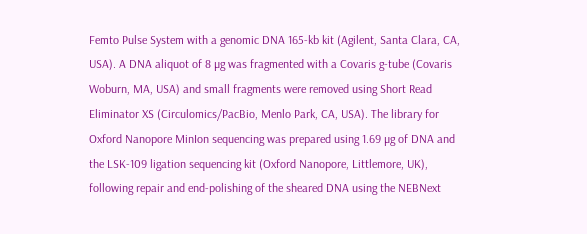Femto Pulse System with a genomic DNA 165-kb kit (Agilent, Santa Clara, CA, USA). A DNA aliquot of 8 µg was fragmented with a Covaris g-tube (Covaris Woburn, MA, USA) and small fragments were removed using Short Read Eliminator XS (Circulomics/PacBio, Menlo Park, CA, USA). The library for Oxford Nanopore MinIon sequencing was prepared using 1.69 µg of DNA and the LSK-109 ligation sequencing kit (Oxford Nanopore, Littlemore, UK), following repair and end-polishing of the sheared DNA using the NEBNext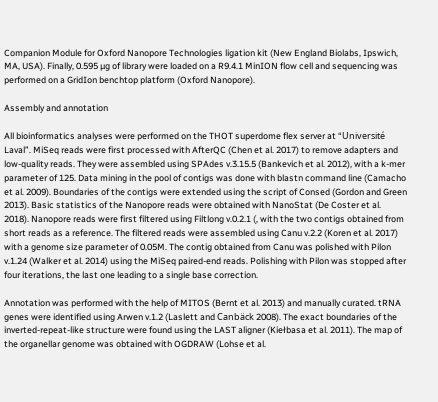Companion Module for Oxford Nanopore Technologies ligation kit (New England Biolabs, Ipswich, MA, USA). Finally, 0.595 µg of library were loaded on a R9.4.1 MinION flow cell and sequencing was performed on a GridIon benchtop platform (Oxford Nanopore).

Assembly and annotation

All bioinformatics analyses were performed on the THOT superdome flex server at “Université Laval”. MiSeq reads were first processed with AfterQC (Chen et al. 2017) to remove adapters and low-quality reads. They were assembled using SPAdes v.3.15.5 (Bankevich et al. 2012), with a k-mer parameter of 125. Data mining in the pool of contigs was done with blastn command line (Camacho et al. 2009). Boundaries of the contigs were extended using the script of Consed (Gordon and Green 2013). Basic statistics of the Nanopore reads were obtained with NanoStat (De Coster et al. 2018). Nanopore reads were first filtered using Filtlong v.0.2.1 (, with the two contigs obtained from short reads as a reference. The filtered reads were assembled using Canu v.2.2 (Koren et al. 2017) with a genome size parameter of 0.05M. The contig obtained from Canu was polished with Pilon v.1.24 (Walker et al. 2014) using the MiSeq paired-end reads. Polishing with Pilon was stopped after four iterations, the last one leading to a single base correction.

Annotation was performed with the help of MITOS (Bernt et al. 2013) and manually curated. tRNA genes were identified using Arwen v.1.2 (Laslett and Canbäck 2008). The exact boundaries of the inverted-repeat-like structure were found using the LAST aligner (Kiełbasa et al. 2011). The map of the organellar genome was obtained with OGDRAW (Lohse et al.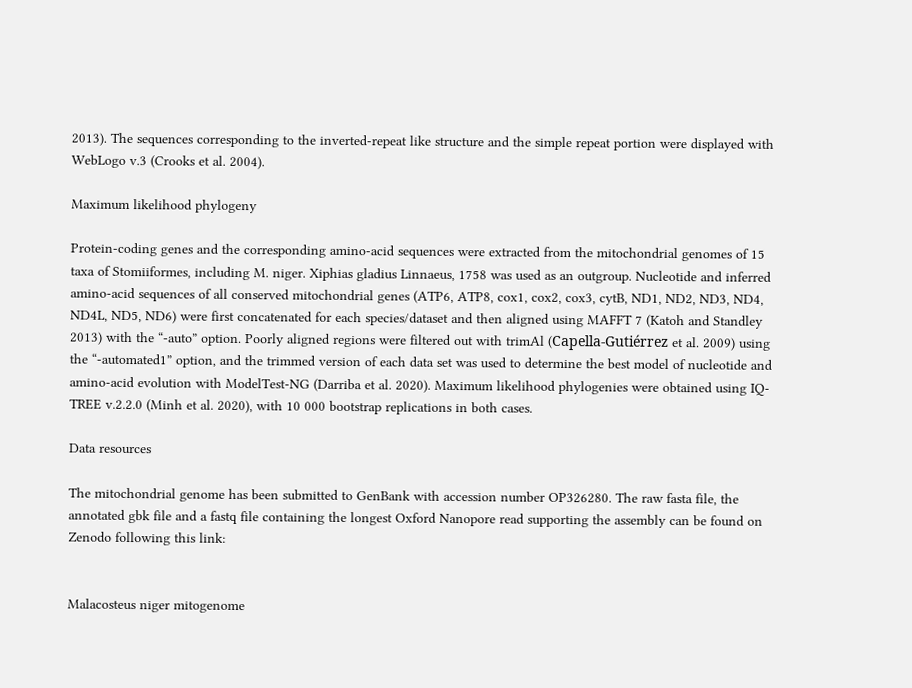2013). The sequences corresponding to the inverted-repeat like structure and the simple repeat portion were displayed with WebLogo v.3 (Crooks et al. 2004).

Maximum likelihood phylogeny

Protein-coding genes and the corresponding amino-acid sequences were extracted from the mitochondrial genomes of 15 taxa of Stomiiformes, including M. niger. Xiphias gladius Linnaeus, 1758 was used as an outgroup. Nucleotide and inferred amino-acid sequences of all conserved mitochondrial genes (ATP6, ATP8, cox1, cox2, cox3, cytB, ND1, ND2, ND3, ND4, ND4L, ND5, ND6) were first concatenated for each species/dataset and then aligned using MAFFT 7 (Katoh and Standley 2013) with the “-auto” option. Poorly aligned regions were filtered out with trimAl (Capella-Gutiérrez et al. 2009) using the “-automated1” option, and the trimmed version of each data set was used to determine the best model of nucleotide and amino-acid evolution with ModelTest-NG (Darriba et al. 2020). Maximum likelihood phylogenies were obtained using IQ-TREE v.2.2.0 (Minh et al. 2020), with 10 000 bootstrap replications in both cases.

Data resources

The mitochondrial genome has been submitted to GenBank with accession number OP326280. The raw fasta file, the annotated gbk file and a fastq file containing the longest Oxford Nanopore read supporting the assembly can be found on Zenodo following this link:


Malacosteus niger mitogenome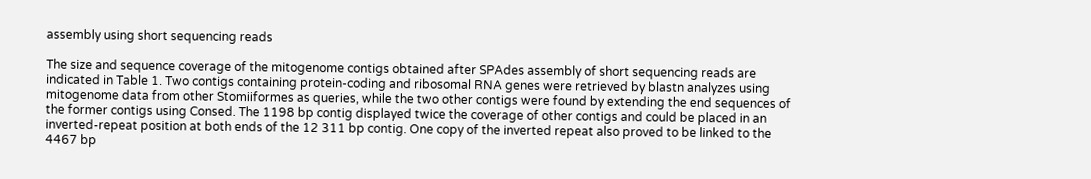assembly using short sequencing reads

The size and sequence coverage of the mitogenome contigs obtained after SPAdes assembly of short sequencing reads are indicated in Table 1. Two contigs containing protein-coding and ribosomal RNA genes were retrieved by blastn analyzes using mitogenome data from other Stomiiformes as queries, while the two other contigs were found by extending the end sequences of the former contigs using Consed. The 1198 bp contig displayed twice the coverage of other contigs and could be placed in an inverted-repeat position at both ends of the 12 311 bp contig. One copy of the inverted repeat also proved to be linked to the 4467 bp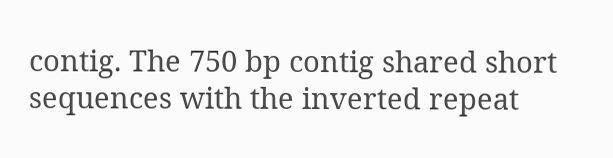contig. The 750 bp contig shared short sequences with the inverted repeat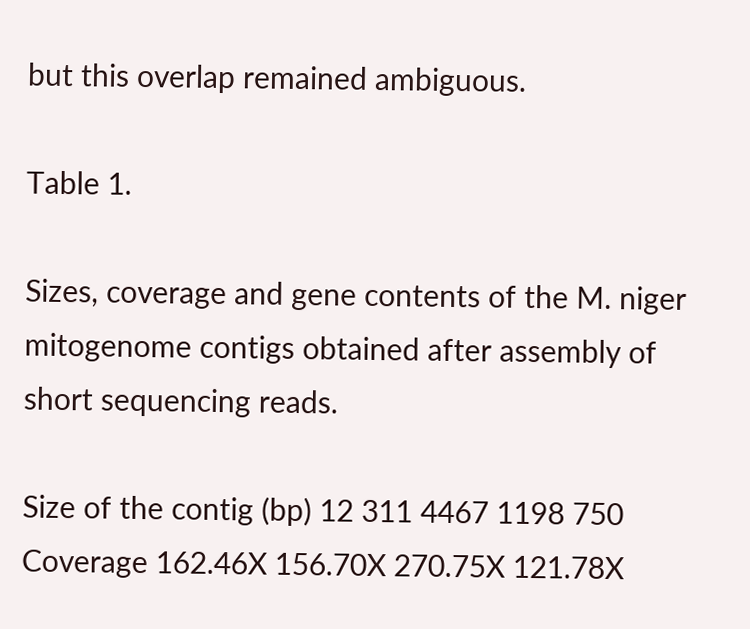but this overlap remained ambiguous.

Table 1.

Sizes, coverage and gene contents of the M. niger mitogenome contigs obtained after assembly of short sequencing reads.

Size of the contig (bp) 12 311 4467 1198 750
Coverage 162.46X 156.70X 270.75X 121.78X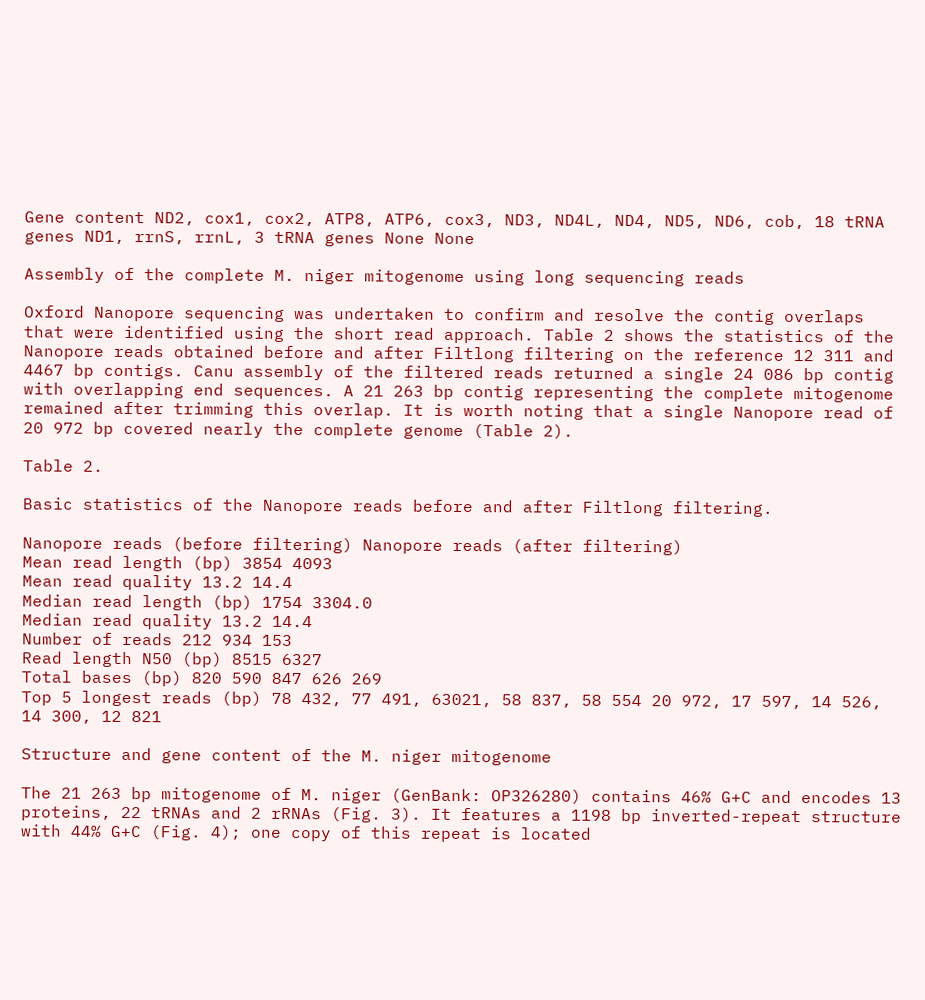Gene content ND2, cox1, cox2, ATP8, ATP6, cox3, ND3, ND4L, ND4, ND5, ND6, cob, 18 tRNA genes ND1, rrnS, rrnL, 3 tRNA genes None None

Assembly of the complete M. niger mitogenome using long sequencing reads

Oxford Nanopore sequencing was undertaken to confirm and resolve the contig overlaps that were identified using the short read approach. Table 2 shows the statistics of the Nanopore reads obtained before and after Filtlong filtering on the reference 12 311 and 4467 bp contigs. Canu assembly of the filtered reads returned a single 24 086 bp contig with overlapping end sequences. A 21 263 bp contig representing the complete mitogenome remained after trimming this overlap. It is worth noting that a single Nanopore read of 20 972 bp covered nearly the complete genome (Table 2).

Table 2.

Basic statistics of the Nanopore reads before and after Filtlong filtering.

Nanopore reads (before filtering) Nanopore reads (after filtering)
Mean read length (bp) 3854 4093
Mean read quality 13.2 14.4
Median read length (bp) 1754 3304.0
Median read quality 13.2 14.4
Number of reads 212 934 153
Read length N50 (bp) 8515 6327
Total bases (bp) 820 590 847 626 269
Top 5 longest reads (bp) 78 432, 77 491, 63021, 58 837, 58 554 20 972, 17 597, 14 526, 14 300, 12 821

Structure and gene content of the M. niger mitogenome

The 21 263 bp mitogenome of M. niger (GenBank: OP326280) contains 46% G+C and encodes 13 proteins, 22 tRNAs and 2 rRNAs (Fig. 3). It features a 1198 bp inverted-repeat structure with 44% G+C (Fig. 4); one copy of this repeat is located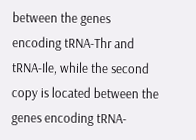between the genes encoding tRNA-Thr and tRNA-Ile, while the second copy is located between the genes encoding tRNA-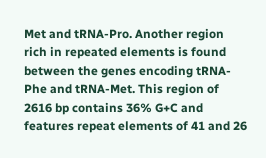Met and tRNA-Pro. Another region rich in repeated elements is found between the genes encoding tRNA-Phe and tRNA-Met. This region of 2616 bp contains 36% G+C and features repeat elements of 41 and 26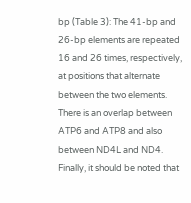bp (Table 3): The 41-bp and 26-bp elements are repeated 16 and 26 times, respectively, at positions that alternate between the two elements. There is an overlap between ATP6 and ATP8 and also between ND4L and ND4. Finally, it should be noted that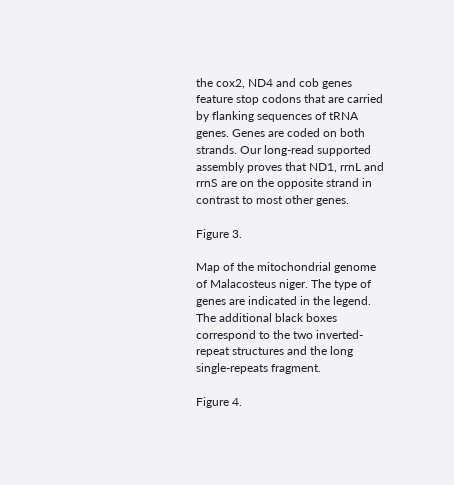the cox2, ND4 and cob genes feature stop codons that are carried by flanking sequences of tRNA genes. Genes are coded on both strands. Our long-read supported assembly proves that ND1, rrnL and rrnS are on the opposite strand in contrast to most other genes.

Figure 3.

Map of the mitochondrial genome of Malacosteus niger. The type of genes are indicated in the legend. The additional black boxes correspond to the two inverted-repeat structures and the long single-repeats fragment.

Figure 4.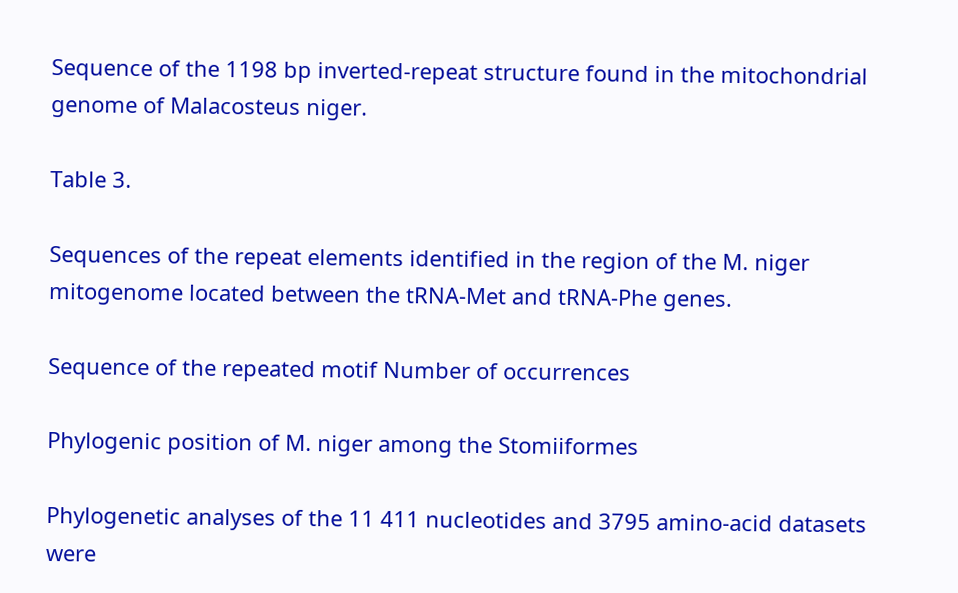Sequence of the 1198 bp inverted-repeat structure found in the mitochondrial genome of Malacosteus niger.

Table 3.

Sequences of the repeat elements identified in the region of the M. niger mitogenome located between the tRNA-Met and tRNA-Phe genes.

Sequence of the repeated motif Number of occurrences

Phylogenic position of M. niger among the Stomiiformes

Phylogenetic analyses of the 11 411 nucleotides and 3795 amino-acid datasets were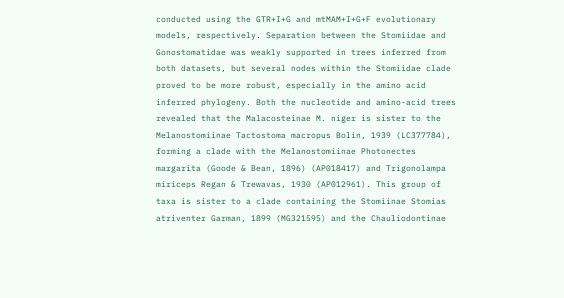conducted using the GTR+I+G and mtMAM+I+G+F evolutionary models, respectively. Separation between the Stomiidae and Gonostomatidae was weakly supported in trees inferred from both datasets, but several nodes within the Stomiidae clade proved to be more robust, especially in the amino acid inferred phylogeny. Both the nucleotide and amino-acid trees revealed that the Malacosteinae M. niger is sister to the Melanostomiinae Tactostoma macropus Bolin, 1939 (LC377784), forming a clade with the Melanostomiinae Photonectes margarita (Goode & Bean, 1896) (AP018417) and Trigonolampa miriceps Regan & Trewavas, 1930 (AP012961). This group of taxa is sister to a clade containing the Stomiinae Stomias atriventer Garman, 1899 (MG321595) and the Chauliodontinae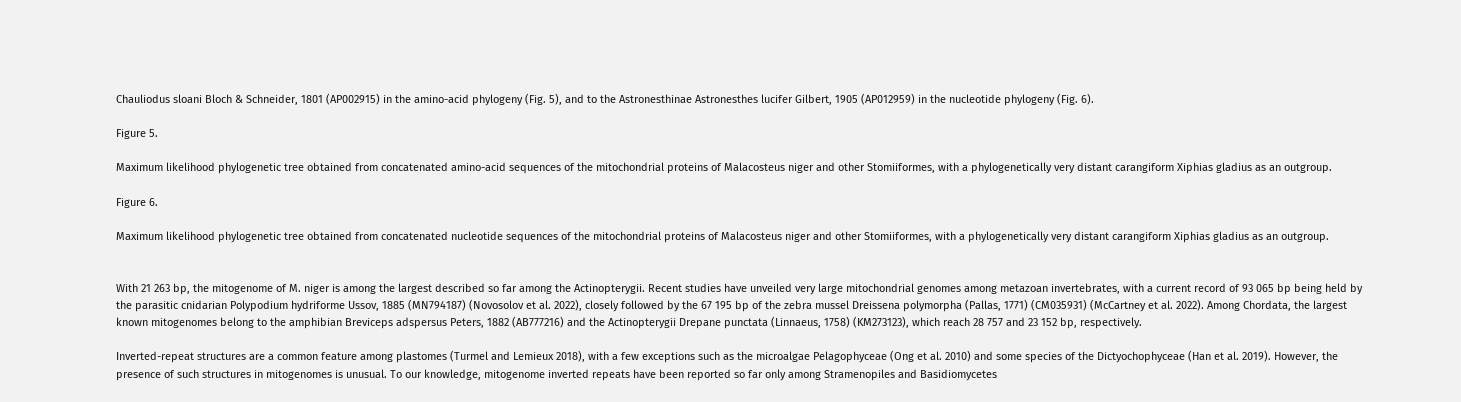Chauliodus sloani Bloch & Schneider, 1801 (AP002915) in the amino-acid phylogeny (Fig. 5), and to the Astronesthinae Astronesthes lucifer Gilbert, 1905 (AP012959) in the nucleotide phylogeny (Fig. 6).

Figure 5.

Maximum likelihood phylogenetic tree obtained from concatenated amino-acid sequences of the mitochondrial proteins of Malacosteus niger and other Stomiiformes, with a phylogenetically very distant carangiform Xiphias gladius as an outgroup.

Figure 6.

Maximum likelihood phylogenetic tree obtained from concatenated nucleotide sequences of the mitochondrial proteins of Malacosteus niger and other Stomiiformes, with a phylogenetically very distant carangiform Xiphias gladius as an outgroup.


With 21 263 bp, the mitogenome of M. niger is among the largest described so far among the Actinopterygii. Recent studies have unveiled very large mitochondrial genomes among metazoan invertebrates, with a current record of 93 065 bp being held by the parasitic cnidarian Polypodium hydriforme Ussov, 1885 (MN794187) (Novosolov et al. 2022), closely followed by the 67 195 bp of the zebra mussel Dreissena polymorpha (Pallas, 1771) (CM035931) (McCartney et al. 2022). Among Chordata, the largest known mitogenomes belong to the amphibian Breviceps adspersus Peters, 1882 (AB777216) and the Actinopterygii Drepane punctata (Linnaeus, 1758) (KM273123), which reach 28 757 and 23 152 bp, respectively.

Inverted-repeat structures are a common feature among plastomes (Turmel and Lemieux 2018), with a few exceptions such as the microalgae Pelagophyceae (Ong et al. 2010) and some species of the Dictyochophyceae (Han et al. 2019). However, the presence of such structures in mitogenomes is unusual. To our knowledge, mitogenome inverted repeats have been reported so far only among Stramenopiles and Basidiomycetes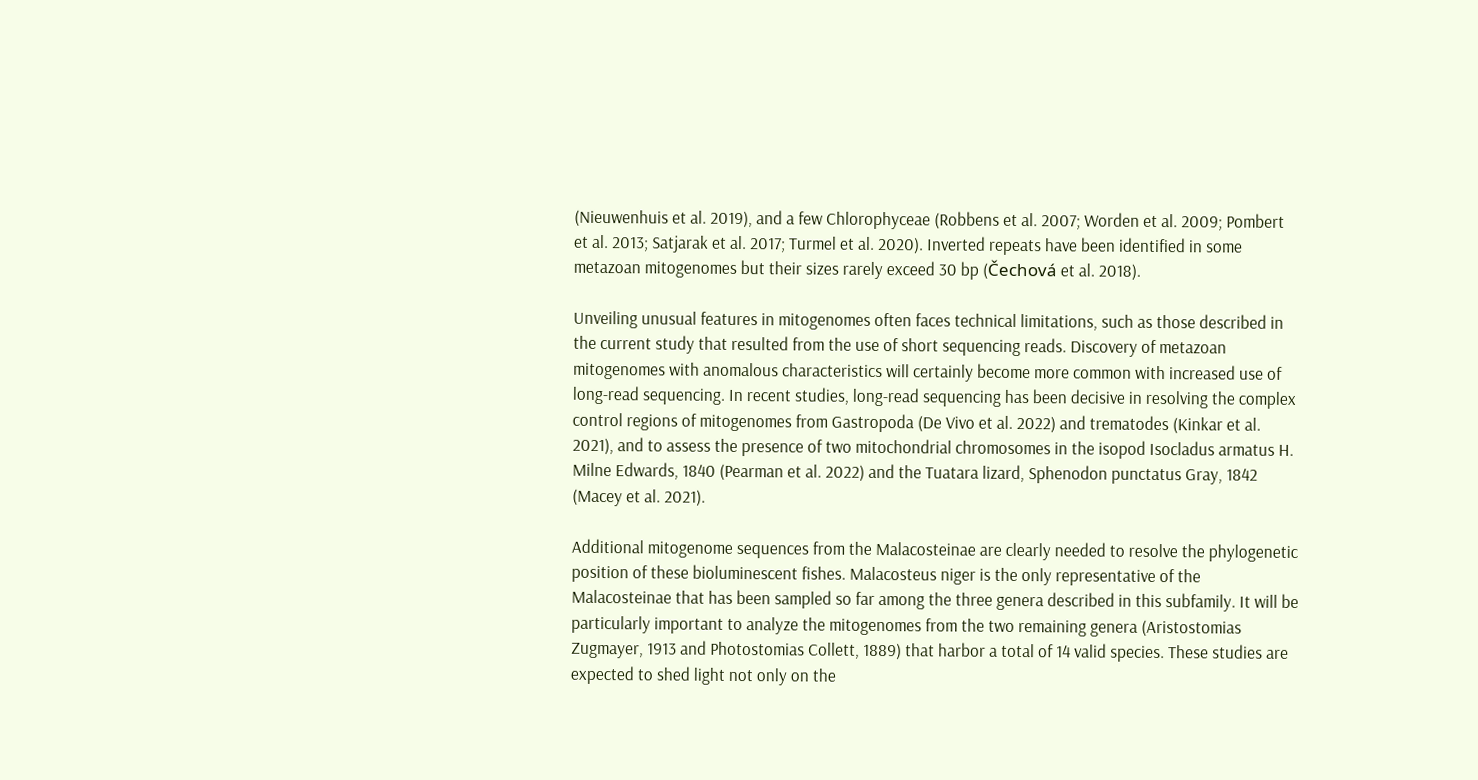(Nieuwenhuis et al. 2019), and a few Chlorophyceae (Robbens et al. 2007; Worden et al. 2009; Pombert et al. 2013; Satjarak et al. 2017; Turmel et al. 2020). Inverted repeats have been identified in some metazoan mitogenomes but their sizes rarely exceed 30 bp (Čechová et al. 2018).

Unveiling unusual features in mitogenomes often faces technical limitations, such as those described in the current study that resulted from the use of short sequencing reads. Discovery of metazoan mitogenomes with anomalous characteristics will certainly become more common with increased use of long-read sequencing. In recent studies, long-read sequencing has been decisive in resolving the complex control regions of mitogenomes from Gastropoda (De Vivo et al. 2022) and trematodes (Kinkar et al. 2021), and to assess the presence of two mitochondrial chromosomes in the isopod Isocladus armatus H. Milne Edwards, 1840 (Pearman et al. 2022) and the Tuatara lizard, Sphenodon punctatus Gray, 1842 (Macey et al. 2021).

Additional mitogenome sequences from the Malacosteinae are clearly needed to resolve the phylogenetic position of these bioluminescent fishes. Malacosteus niger is the only representative of the Malacosteinae that has been sampled so far among the three genera described in this subfamily. It will be particularly important to analyze the mitogenomes from the two remaining genera (Aristostomias Zugmayer, 1913 and Photostomias Collett, 1889) that harbor a total of 14 valid species. These studies are expected to shed light not only on the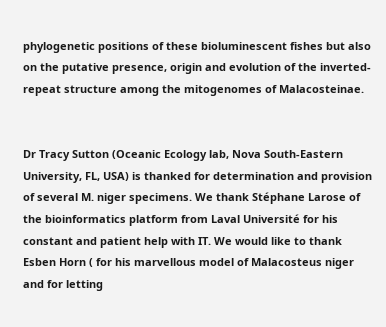phylogenetic positions of these bioluminescent fishes but also on the putative presence, origin and evolution of the inverted-repeat structure among the mitogenomes of Malacosteinae.


Dr Tracy Sutton (Oceanic Ecology lab, Nova South-Eastern University, FL, USA) is thanked for determination and provision of several M. niger specimens. We thank Stéphane Larose of the bioinformatics platform from Laval Université for his constant and patient help with IT. We would like to thank Esben Horn ( for his marvellous model of Malacosteus niger and for letting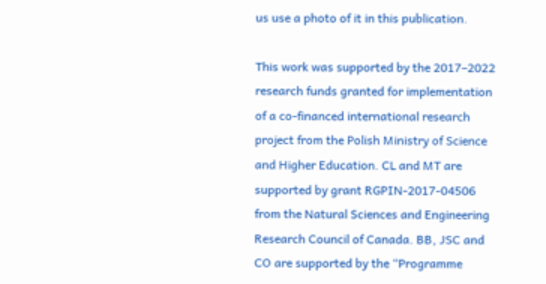us use a photo of it in this publication.

This work was supported by the 2017–2022 research funds granted for implementation of a co-financed international research project from the Polish Ministry of Science and Higher Education. CL and MT are supported by grant RGPIN-2017-04506 from the Natural Sciences and Engineering Research Council of Canada. BB, JSC and CO are supported by the “Programme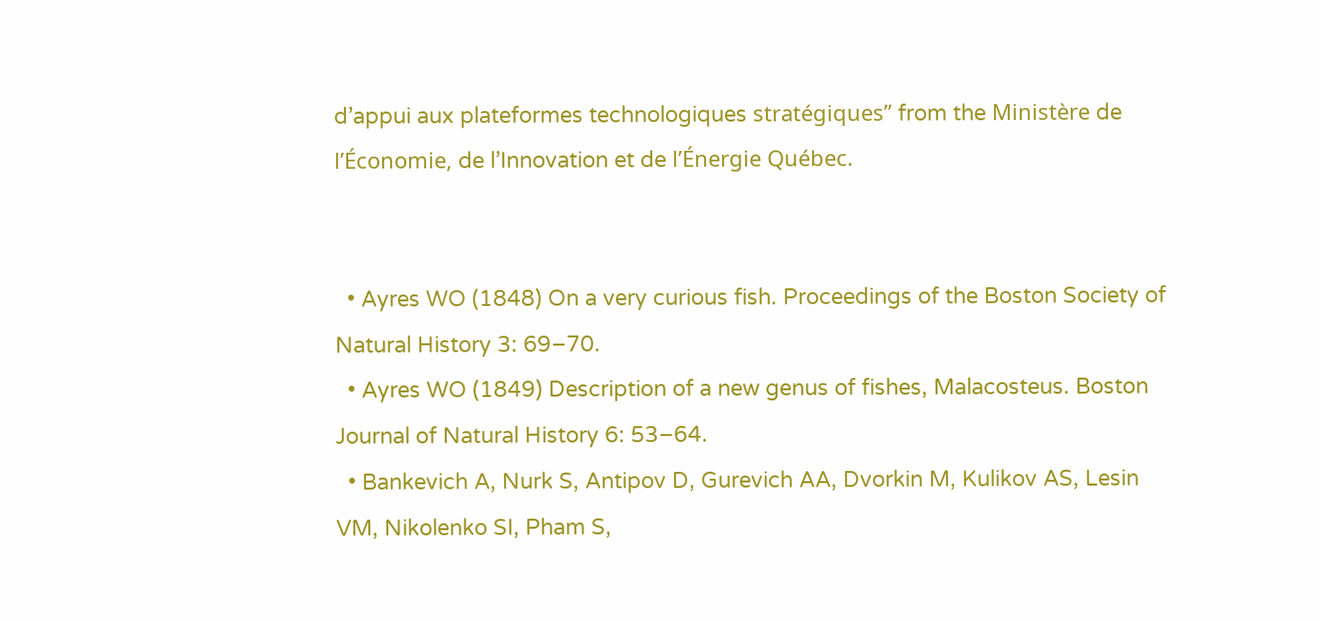d’appui aux plateformes technologiques stratégiques” from the Ministère de l’Économie, de l’Innovation et de l’Énergie Québec.


  • Ayres WO (1848) On a very curious fish. Proceedings of the Boston Society of Natural History 3: 69–70.
  • Ayres WO (1849) Description of a new genus of fishes, Malacosteus. Boston Journal of Natural History 6: 53–64.
  • Bankevich A, Nurk S, Antipov D, Gurevich AA, Dvorkin M, Kulikov AS, Lesin VM, Nikolenko SI, Pham S,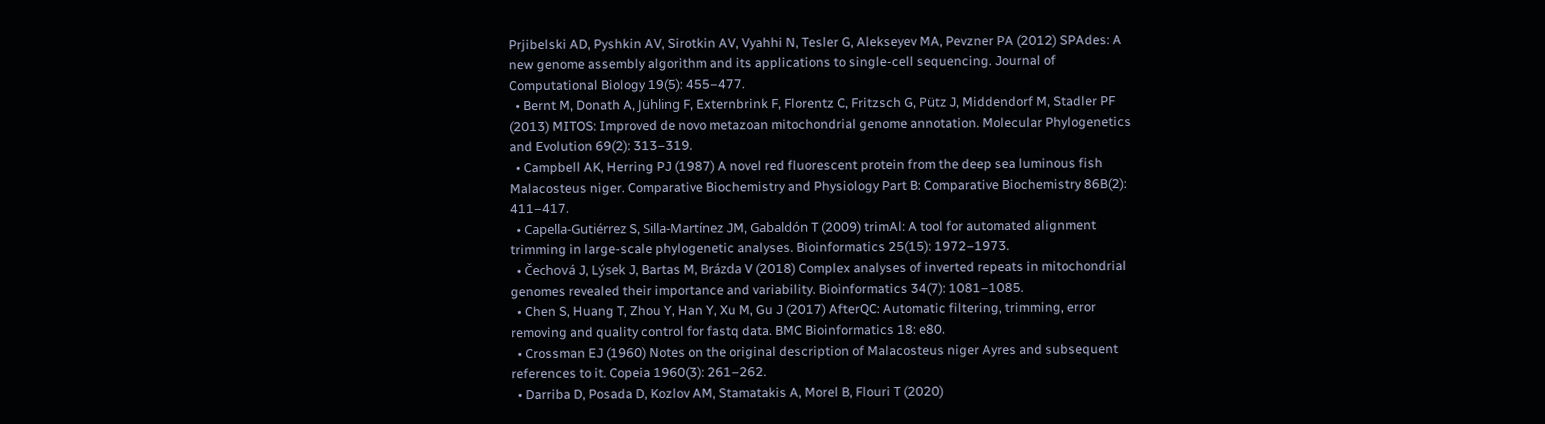Prjibelski AD, Pyshkin AV, Sirotkin AV, Vyahhi N, Tesler G, Alekseyev MA, Pevzner PA (2012) SPAdes: A new genome assembly algorithm and its applications to single-cell sequencing. Journal of Computational Biology 19(5): 455–477.
  • Bernt M, Donath A, Jühling F, Externbrink F, Florentz C, Fritzsch G, Pütz J, Middendorf M, Stadler PF (2013) MITOS: Improved de novo metazoan mitochondrial genome annotation. Molecular Phylogenetics and Evolution 69(2): 313–319.
  • Campbell AK, Herring PJ (1987) A novel red fluorescent protein from the deep sea luminous fish Malacosteus niger. Comparative Biochemistry and Physiology Part B: Comparative Biochemistry 86B(2): 411–417.
  • Capella-Gutiérrez S, Silla-Martínez JM, Gabaldón T (2009) trimAl: A tool for automated alignment trimming in large-scale phylogenetic analyses. Bioinformatics 25(15): 1972–1973.
  • Čechová J, Lýsek J, Bartas M, Brázda V (2018) Complex analyses of inverted repeats in mitochondrial genomes revealed their importance and variability. Bioinformatics 34(7): 1081–1085.
  • Chen S, Huang T, Zhou Y, Han Y, Xu M, Gu J (2017) AfterQC: Automatic filtering, trimming, error removing and quality control for fastq data. BMC Bioinformatics 18: e80.
  • Crossman EJ (1960) Notes on the original description of Malacosteus niger Ayres and subsequent references to it. Copeia 1960(3): 261–262.
  • Darriba D, Posada D, Kozlov AM, Stamatakis A, Morel B, Flouri T (2020)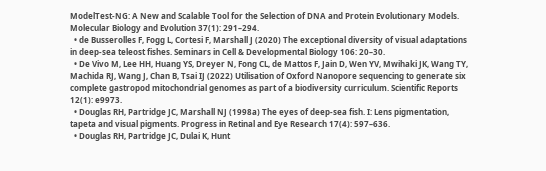ModelTest-NG: A New and Scalable Tool for the Selection of DNA and Protein Evolutionary Models. Molecular Biology and Evolution 37(1): 291–294.
  • de Busserolles F, Fogg L, Cortesi F, Marshall J (2020) The exceptional diversity of visual adaptations in deep-sea teleost fishes. Seminars in Cell & Developmental Biology 106: 20–30.
  • De Vivo M, Lee HH, Huang YS, Dreyer N, Fong CL, de Mattos F, Jain D, Wen YV, Mwihaki JK, Wang TY, Machida RJ, Wang J, Chan B, Tsai IJ (2022) Utilisation of Oxford Nanopore sequencing to generate six complete gastropod mitochondrial genomes as part of a biodiversity curriculum. Scientific Reports 12(1): e9973.
  • Douglas RH, Partridge JC, Marshall NJ (1998a) The eyes of deep-sea fish. I: Lens pigmentation, tapeta and visual pigments. Progress in Retinal and Eye Research 17(4): 597–636.
  • Douglas RH, Partridge JC, Dulai K, Hunt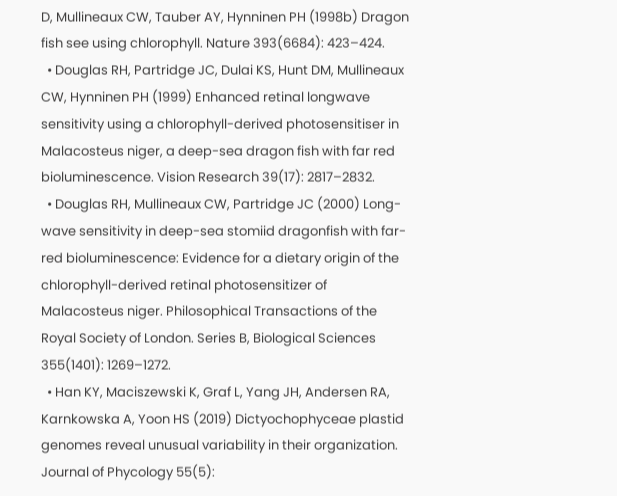D, Mullineaux CW, Tauber AY, Hynninen PH (1998b) Dragon fish see using chlorophyll. Nature 393(6684): 423–424.
  • Douglas RH, Partridge JC, Dulai KS, Hunt DM, Mullineaux CW, Hynninen PH (1999) Enhanced retinal longwave sensitivity using a chlorophyll-derived photosensitiser in Malacosteus niger, a deep-sea dragon fish with far red bioluminescence. Vision Research 39(17): 2817–2832.
  • Douglas RH, Mullineaux CW, Partridge JC (2000) Long-wave sensitivity in deep-sea stomiid dragonfish with far-red bioluminescence: Evidence for a dietary origin of the chlorophyll-derived retinal photosensitizer of Malacosteus niger. Philosophical Transactions of the Royal Society of London. Series B, Biological Sciences 355(1401): 1269–1272.
  • Han KY, Maciszewski K, Graf L, Yang JH, Andersen RA, Karnkowska A, Yoon HS (2019) Dictyochophyceae plastid genomes reveal unusual variability in their organization. Journal of Phycology 55(5):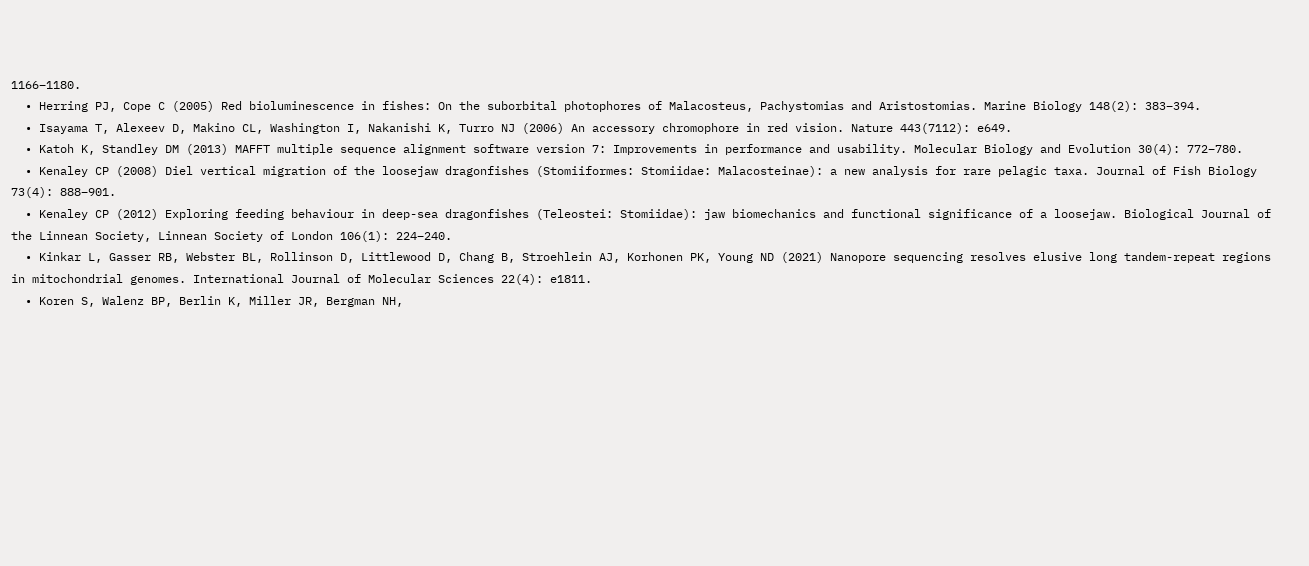1166–1180.
  • Herring PJ, Cope C (2005) Red bioluminescence in fishes: On the suborbital photophores of Malacosteus, Pachystomias and Aristostomias. Marine Biology 148(2): 383–394.
  • Isayama T, Alexeev D, Makino CL, Washington I, Nakanishi K, Turro NJ (2006) An accessory chromophore in red vision. Nature 443(7112): e649.
  • Katoh K, Standley DM (2013) MAFFT multiple sequence alignment software version 7: Improvements in performance and usability. Molecular Biology and Evolution 30(4): 772–780.
  • Kenaley CP (2008) Diel vertical migration of the loosejaw dragonfishes (Stomiiformes: Stomiidae: Malacosteinae): a new analysis for rare pelagic taxa. Journal of Fish Biology 73(4): 888–901.
  • Kenaley CP (2012) Exploring feeding behaviour in deep-sea dragonfishes (Teleostei: Stomiidae): jaw biomechanics and functional significance of a loosejaw. Biological Journal of the Linnean Society, Linnean Society of London 106(1): 224–240.
  • Kinkar L, Gasser RB, Webster BL, Rollinson D, Littlewood D, Chang B, Stroehlein AJ, Korhonen PK, Young ND (2021) Nanopore sequencing resolves elusive long tandem-repeat regions in mitochondrial genomes. International Journal of Molecular Sciences 22(4): e1811.
  • Koren S, Walenz BP, Berlin K, Miller JR, Bergman NH,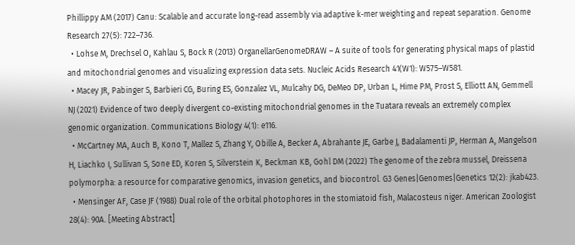Phillippy AM (2017) Canu: Scalable and accurate long-read assembly via adaptive k-mer weighting and repeat separation. Genome Research 27(5): 722–736.
  • Lohse M, Drechsel O, Kahlau S, Bock R (2013) OrganellarGenomeDRAW – A suite of tools for generating physical maps of plastid and mitochondrial genomes and visualizing expression data sets. Nucleic Acids Research 41(W1): W575–W581.
  • Macey JR, Pabinger S, Barbieri CG, Buring ES, Gonzalez VL, Mulcahy DG, DeMeo DP, Urban L, Hime PM, Prost S, Elliott AN, Gemmell NJ (2021) Evidence of two deeply divergent co-existing mitochondrial genomes in the Tuatara reveals an extremely complex genomic organization. Communications Biology 4(1): e116.
  • McCartney MA, Auch B, Kono T, Mallez S, Zhang Y, Obille A, Becker A, Abrahante JE, Garbe J, Badalamenti JP, Herman A, Mangelson H, Liachko I, Sullivan S, Sone ED, Koren S, Silverstein K, Beckman KB, Gohl DM (2022) The genome of the zebra mussel, Dreissena polymorpha: a resource for comparative genomics, invasion genetics, and biocontrol. G3 Genes|Genomes|Genetics 12(2): jkab423.
  • Mensinger AF, Case JF (1988) Dual role of the orbital photophores in the stomiatoid fish, Malacosteus niger. American Zoologist 28(4): 90A. [Meeting Abstract]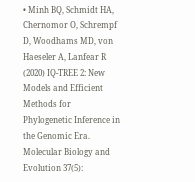• Minh BQ, Schmidt HA, Chernomor O, Schrempf D, Woodhams MD, von Haeseler A, Lanfear R (2020) IQ-TREE 2: New Models and Efficient Methods for Phylogenetic Inference in the Genomic Era. Molecular Biology and Evolution 37(5):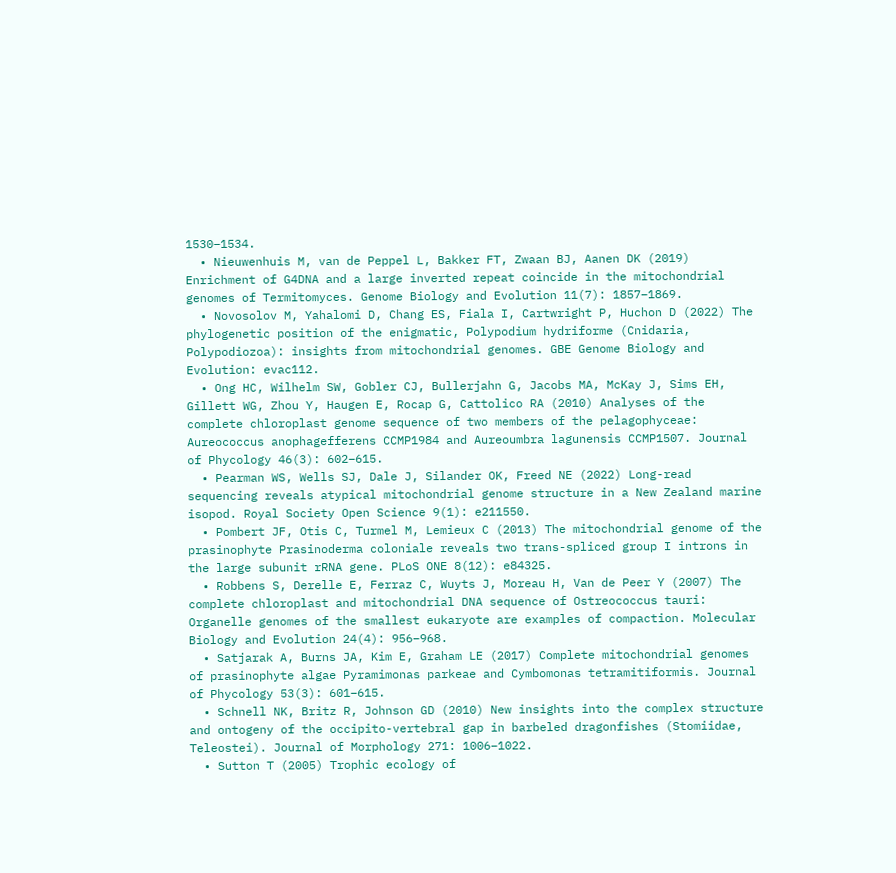1530–1534.
  • Nieuwenhuis M, van de Peppel L, Bakker FT, Zwaan BJ, Aanen DK (2019) Enrichment of G4DNA and a large inverted repeat coincide in the mitochondrial genomes of Termitomyces. Genome Biology and Evolution 11(7): 1857–1869.
  • Novosolov M, Yahalomi D, Chang ES, Fiala I, Cartwright P, Huchon D (2022) The phylogenetic position of the enigmatic, Polypodium hydriforme (Cnidaria, Polypodiozoa): insights from mitochondrial genomes. GBE Genome Biology and Evolution: evac112.
  • Ong HC, Wilhelm SW, Gobler CJ, Bullerjahn G, Jacobs MA, McKay J, Sims EH, Gillett WG, Zhou Y, Haugen E, Rocap G, Cattolico RA (2010) Analyses of the complete chloroplast genome sequence of two members of the pelagophyceae: Aureococcus anophagefferens CCMP1984 and Aureoumbra lagunensis CCMP1507. Journal of Phycology 46(3): 602–615.
  • Pearman WS, Wells SJ, Dale J, Silander OK, Freed NE (2022) Long-read sequencing reveals atypical mitochondrial genome structure in a New Zealand marine isopod. Royal Society Open Science 9(1): e211550.
  • Pombert JF, Otis C, Turmel M, Lemieux C (2013) The mitochondrial genome of the prasinophyte Prasinoderma coloniale reveals two trans-spliced group I introns in the large subunit rRNA gene. PLoS ONE 8(12): e84325.
  • Robbens S, Derelle E, Ferraz C, Wuyts J, Moreau H, Van de Peer Y (2007) The complete chloroplast and mitochondrial DNA sequence of Ostreococcus tauri: Organelle genomes of the smallest eukaryote are examples of compaction. Molecular Biology and Evolution 24(4): 956–968.
  • Satjarak A, Burns JA, Kim E, Graham LE (2017) Complete mitochondrial genomes of prasinophyte algae Pyramimonas parkeae and Cymbomonas tetramitiformis. Journal of Phycology 53(3): 601–615.
  • Schnell NK, Britz R, Johnson GD (2010) New insights into the complex structure and ontogeny of the occipito-vertebral gap in barbeled dragonfishes (Stomiidae, Teleostei). Journal of Morphology 271: 1006–1022.
  • Sutton T (2005) Trophic ecology of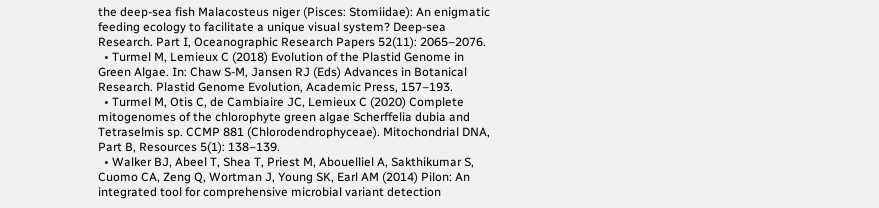the deep-sea fish Malacosteus niger (Pisces: Stomiidae): An enigmatic feeding ecology to facilitate a unique visual system? Deep-sea Research. Part I, Oceanographic Research Papers 52(11): 2065–2076.
  • Turmel M, Lemieux C (2018) Evolution of the Plastid Genome in Green Algae. In: Chaw S-M, Jansen RJ (Eds) Advances in Botanical Research. Plastid Genome Evolution, Academic Press, 157–193.
  • Turmel M, Otis C, de Cambiaire JC, Lemieux C (2020) Complete mitogenomes of the chlorophyte green algae Scherffelia dubia and Tetraselmis sp. CCMP 881 (Chlorodendrophyceae). Mitochondrial DNA, Part B, Resources 5(1): 138–139.
  • Walker BJ, Abeel T, Shea T, Priest M, Abouelliel A, Sakthikumar S, Cuomo CA, Zeng Q, Wortman J, Young SK, Earl AM (2014) Pilon: An integrated tool for comprehensive microbial variant detection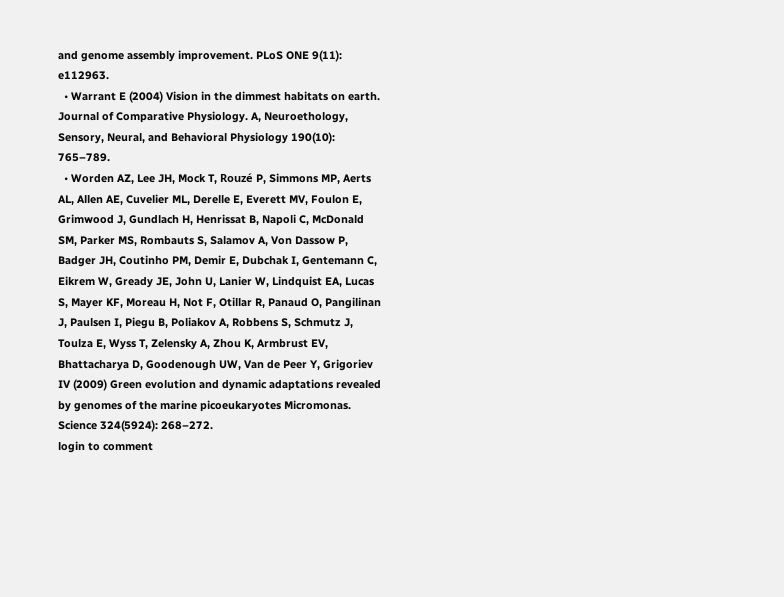and genome assembly improvement. PLoS ONE 9(11): e112963.
  • Warrant E (2004) Vision in the dimmest habitats on earth. Journal of Comparative Physiology. A, Neuroethology, Sensory, Neural, and Behavioral Physiology 190(10): 765–789.
  • Worden AZ, Lee JH, Mock T, Rouzé P, Simmons MP, Aerts AL, Allen AE, Cuvelier ML, Derelle E, Everett MV, Foulon E, Grimwood J, Gundlach H, Henrissat B, Napoli C, McDonald SM, Parker MS, Rombauts S, Salamov A, Von Dassow P, Badger JH, Coutinho PM, Demir E, Dubchak I, Gentemann C, Eikrem W, Gready JE, John U, Lanier W, Lindquist EA, Lucas S, Mayer KF, Moreau H, Not F, Otillar R, Panaud O, Pangilinan J, Paulsen I, Piegu B, Poliakov A, Robbens S, Schmutz J, Toulza E, Wyss T, Zelensky A, Zhou K, Armbrust EV, Bhattacharya D, Goodenough UW, Van de Peer Y, Grigoriev IV (2009) Green evolution and dynamic adaptations revealed by genomes of the marine picoeukaryotes Micromonas. Science 324(5924): 268–272.
login to comment